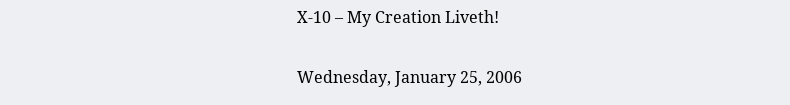X-10 – My Creation Liveth!

Wednesday, January 25, 2006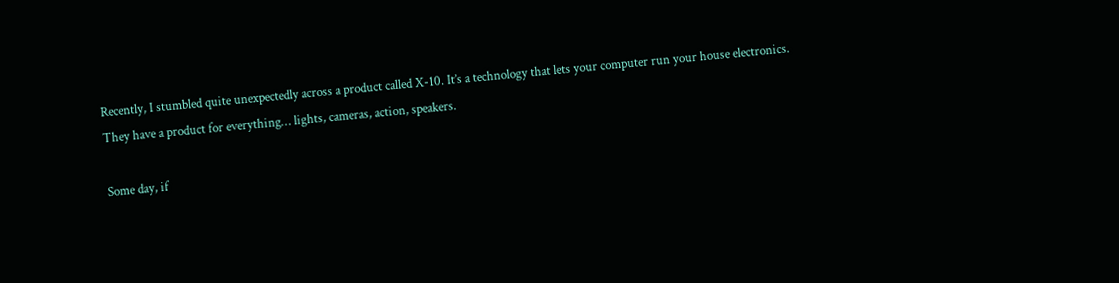Recently, I stumbled quite unexpectedly across a product called X-10. It’s a technology that lets your computer run your house electronics. They have a product for everything… lights, cameras, action, speakers.

Some day, if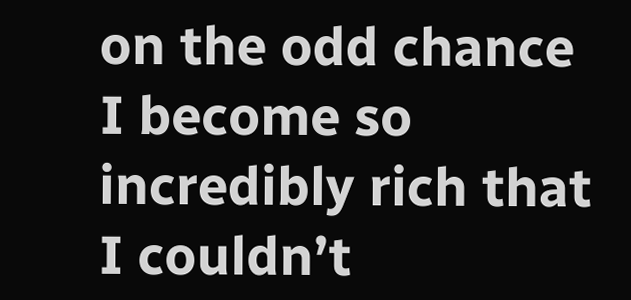on the odd chance I become so incredibly rich that I couldn’t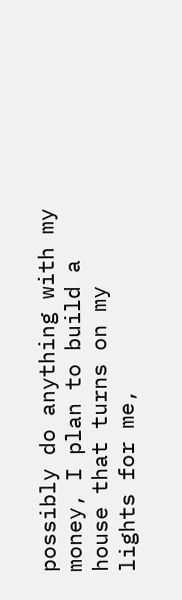possibly do anything with my money, I plan to build a house that turns on my lights for me,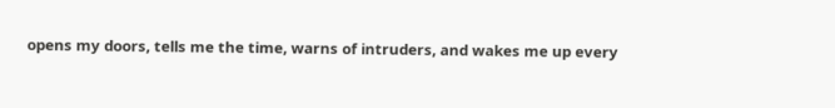opens my doors, tells me the time, warns of intruders, and wakes me up every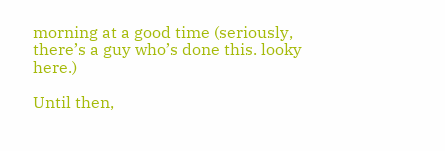morning at a good time (seriously, there’s a guy who’s done this. looky here.)

Until then,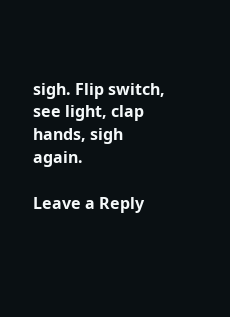sigh. Flip switch, see light, clap hands, sigh again.

Leave a Reply